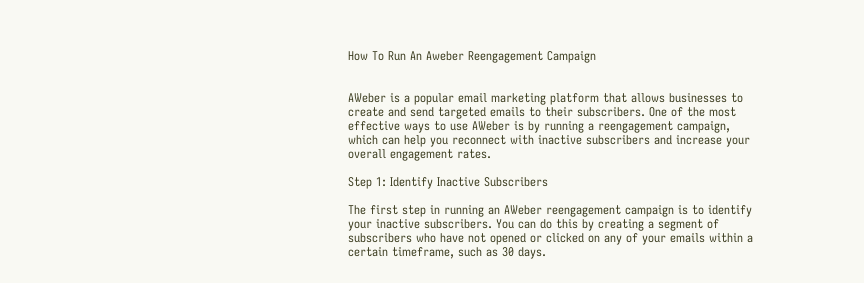How To Run An Aweber Reengagement Campaign


AWeber is a popular email marketing platform that allows businesses to create and send targeted emails to their subscribers. One of the most effective ways to use AWeber is by running a reengagement campaign, which can help you reconnect with inactive subscribers and increase your overall engagement rates.

Step 1: Identify Inactive Subscribers

The first step in running an AWeber reengagement campaign is to identify your inactive subscribers. You can do this by creating a segment of subscribers who have not opened or clicked on any of your emails within a certain timeframe, such as 30 days.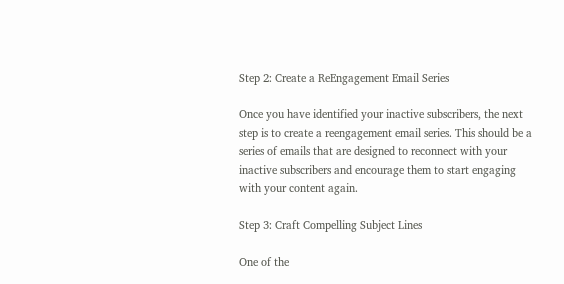Step 2: Create a ReEngagement Email Series

Once you have identified your inactive subscribers, the next step is to create a reengagement email series. This should be a series of emails that are designed to reconnect with your inactive subscribers and encourage them to start engaging with your content again.

Step 3: Craft Compelling Subject Lines

One of the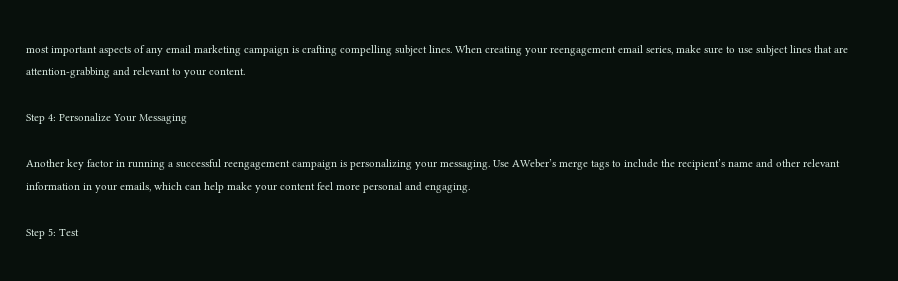most important aspects of any email marketing campaign is crafting compelling subject lines. When creating your reengagement email series, make sure to use subject lines that are attention-grabbing and relevant to your content.

Step 4: Personalize Your Messaging

Another key factor in running a successful reengagement campaign is personalizing your messaging. Use AWeber’s merge tags to include the recipient’s name and other relevant information in your emails, which can help make your content feel more personal and engaging.

Step 5: Test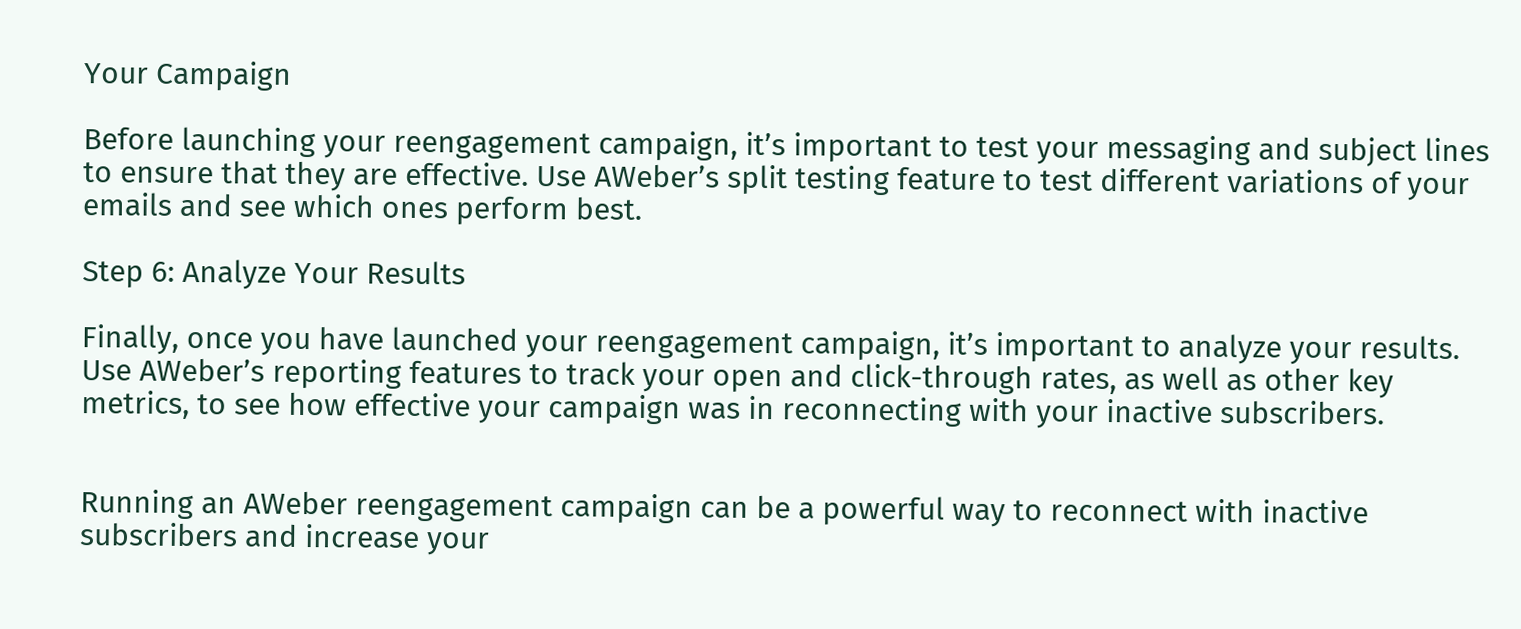Your Campaign

Before launching your reengagement campaign, it’s important to test your messaging and subject lines to ensure that they are effective. Use AWeber’s split testing feature to test different variations of your emails and see which ones perform best.

Step 6: Analyze Your Results

Finally, once you have launched your reengagement campaign, it’s important to analyze your results. Use AWeber’s reporting features to track your open and click-through rates, as well as other key metrics, to see how effective your campaign was in reconnecting with your inactive subscribers.


Running an AWeber reengagement campaign can be a powerful way to reconnect with inactive subscribers and increase your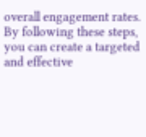overall engagement rates. By following these steps, you can create a targeted and effective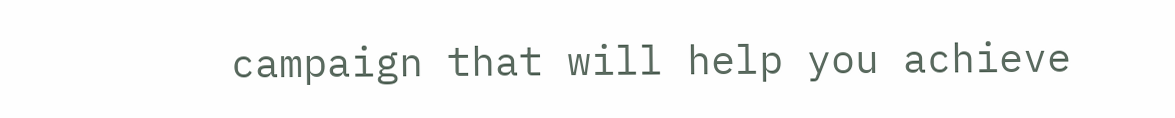campaign that will help you achieve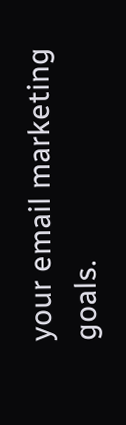your email marketing goals.